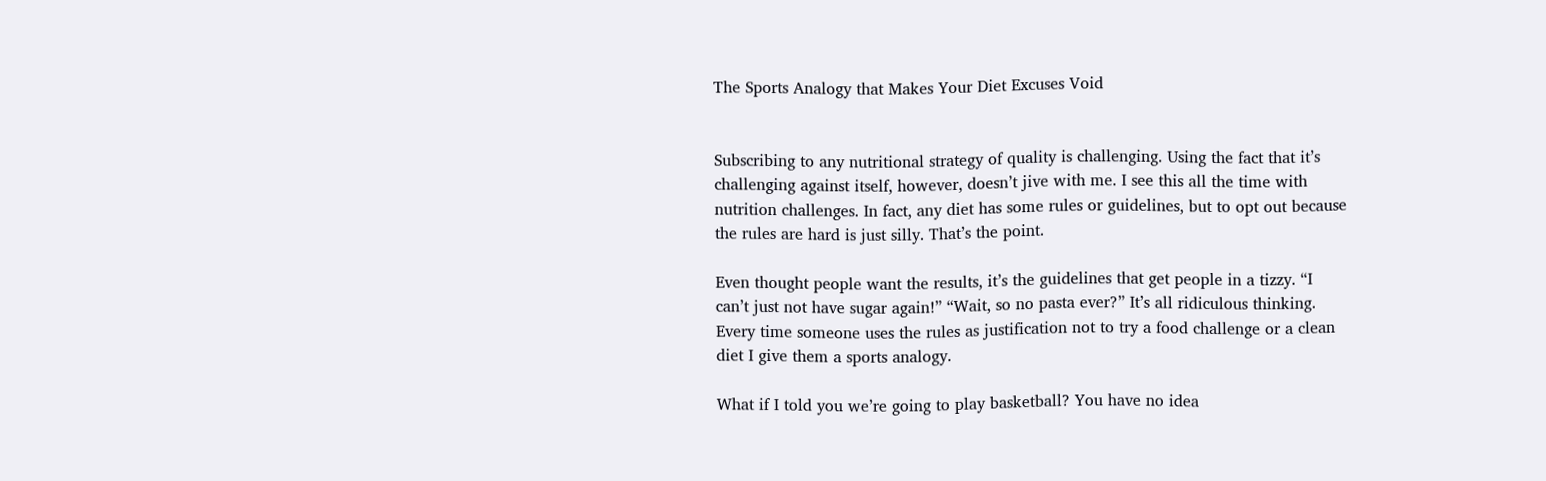The Sports Analogy that Makes Your Diet Excuses Void


Subscribing to any nutritional strategy of quality is challenging. Using the fact that it’s challenging against itself, however, doesn’t jive with me. I see this all the time with nutrition challenges. In fact, any diet has some rules or guidelines, but to opt out because the rules are hard is just silly. That’s the point.

Even thought people want the results, it’s the guidelines that get people in a tizzy. “I can’t just not have sugar again!” “Wait, so no pasta ever?” It’s all ridiculous thinking. Every time someone uses the rules as justification not to try a food challenge or a clean diet I give them a sports analogy.

What if I told you we’re going to play basketball? You have no idea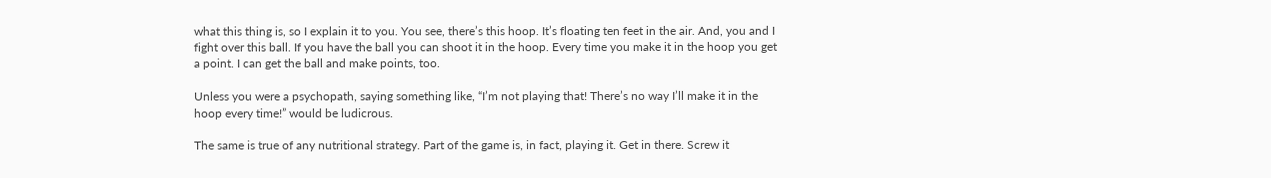what this thing is, so I explain it to you. You see, there’s this hoop. It’s floating ten feet in the air. And, you and I fight over this ball. If you have the ball you can shoot it in the hoop. Every time you make it in the hoop you get a point. I can get the ball and make points, too.

Unless you were a psychopath, saying something like, “I’m not playing that! There’s no way I’ll make it in the hoop every time!” would be ludicrous.

The same is true of any nutritional strategy. Part of the game is, in fact, playing it. Get in there. Screw it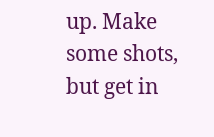up. Make some shots, but get in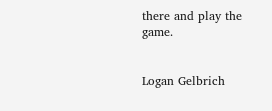there and play the game.


Logan Gelbrich